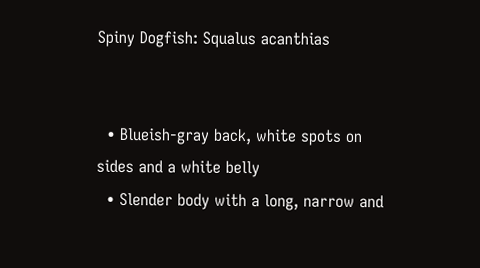Spiny Dogfish: Squalus acanthias


  • Blueish-gray back, white spots on sides and a white belly
  • Slender body with a long, narrow and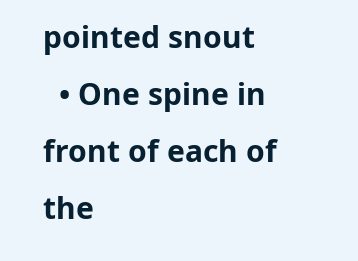pointed snout
  • One spine in front of each of the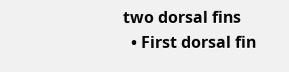two dorsal fins
  • First dorsal fin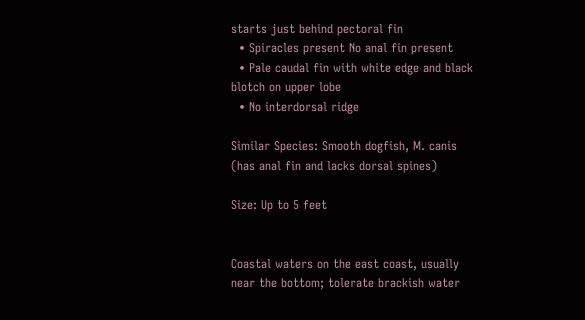starts just behind pectoral fin
  • Spiracles present No anal fin present
  • Pale caudal fin with white edge and black blotch on upper lobe
  • No interdorsal ridge

Similar Species: Smooth dogfish, M. canis (has anal fin and lacks dorsal spines)

Size: Up to 5 feet


Coastal waters on the east coast, usually near the bottom; tolerate brackish water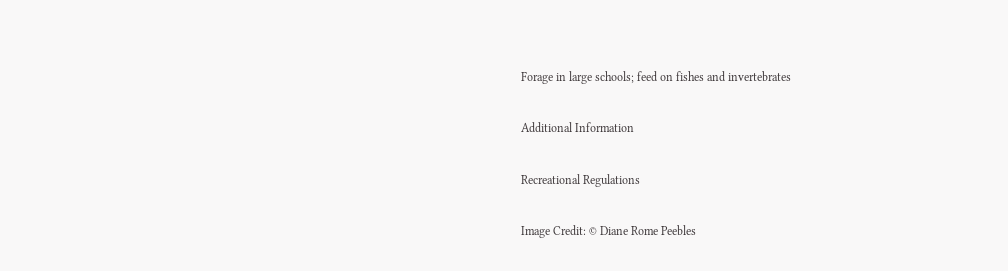Forage in large schools; feed on fishes and invertebrates

Additional Information

Recreational Regulations

Image Credit: © Diane Rome Peebles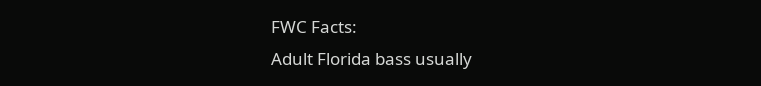FWC Facts:
Adult Florida bass usually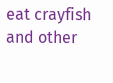eat crayfish and other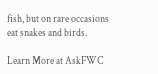fish, but on rare occasions eat snakes and birds.

Learn More at AskFWC